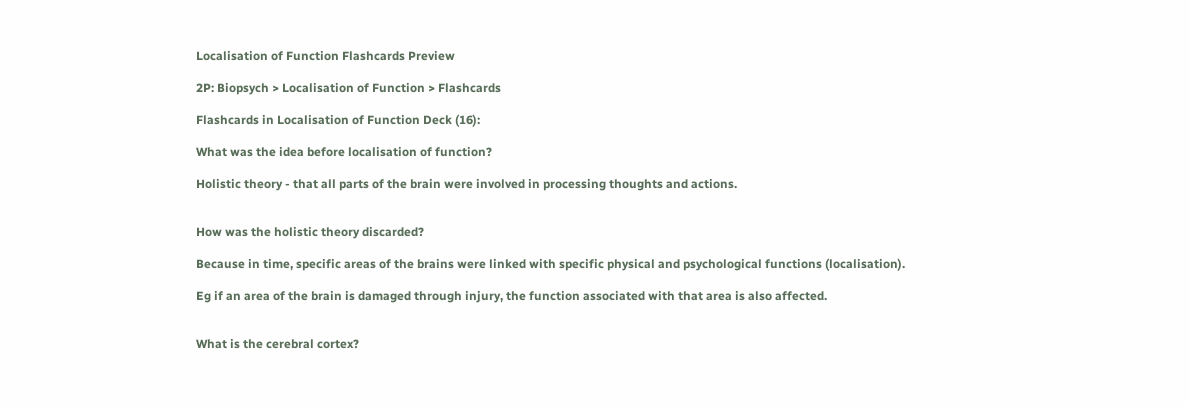Localisation of Function Flashcards Preview

2P: Biopsych > Localisation of Function > Flashcards

Flashcards in Localisation of Function Deck (16):

What was the idea before localisation of function?

Holistic theory - that all parts of the brain were involved in processing thoughts and actions.


How was the holistic theory discarded?

Because in time, specific areas of the brains were linked with specific physical and psychological functions (localisation).

Eg if an area of the brain is damaged through injury, the function associated with that area is also affected.


What is the cerebral cortex?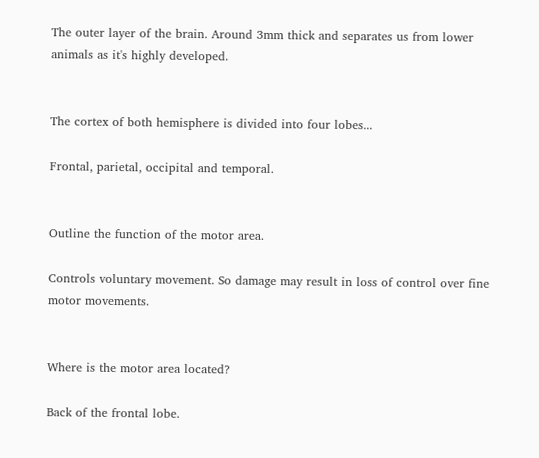The outer layer of the brain. Around 3mm thick and separates us from lower animals as it's highly developed.


The cortex of both hemisphere is divided into four lobes...

Frontal, parietal, occipital and temporal.


Outline the function of the motor area.

Controls voluntary movement. So damage may result in loss of control over fine motor movements.


Where is the motor area located?

Back of the frontal lobe.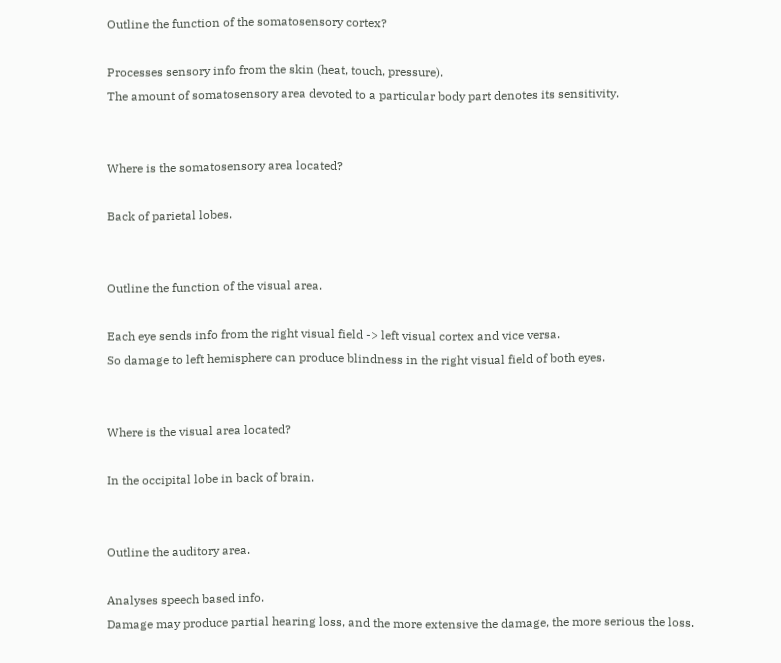Outline the function of the somatosensory cortex?

Processes sensory info from the skin (heat, touch, pressure).
The amount of somatosensory area devoted to a particular body part denotes its sensitivity.


Where is the somatosensory area located?

Back of parietal lobes.


Outline the function of the visual area.

Each eye sends info from the right visual field -> left visual cortex and vice versa.
So damage to left hemisphere can produce blindness in the right visual field of both eyes.


Where is the visual area located?

In the occipital lobe in back of brain.


Outline the auditory area.

Analyses speech based info.
Damage may produce partial hearing loss, and the more extensive the damage, the more serious the loss.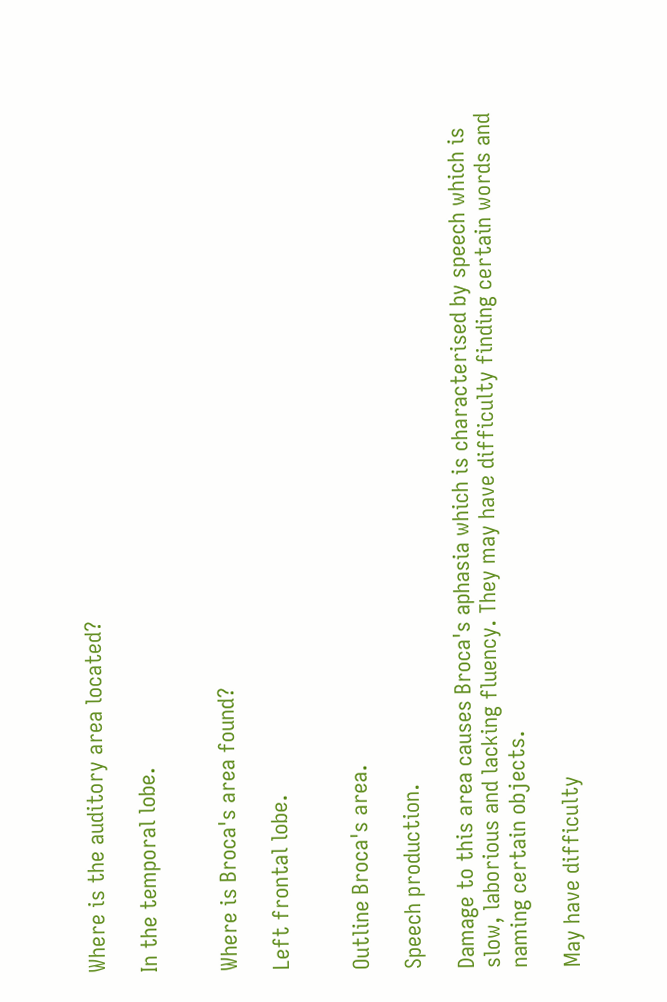Where is the auditory area located?

In the temporal lobe.


Where is Broca's area found?

Left frontal lobe.


Outline Broca's area.

Speech production.

Damage to this area causes Broca's aphasia which is characterised by speech which is slow, laborious and lacking fluency. They may have difficulty finding certain words and naming certain objects.

May have difficulty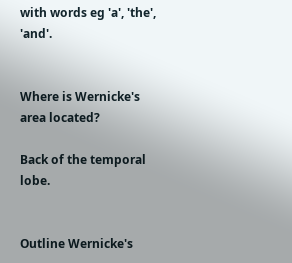with words eg 'a', 'the', 'and'.


Where is Wernicke's area located?

Back of the temporal lobe.


Outline Wernicke's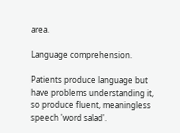area.

Language comprehension.

Patients produce language but have problems understanding it, so produce fluent, meaningless speech 'word salad'.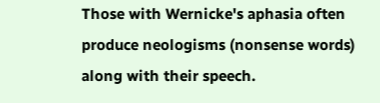Those with Wernicke's aphasia often produce neologisms (nonsense words) along with their speech.